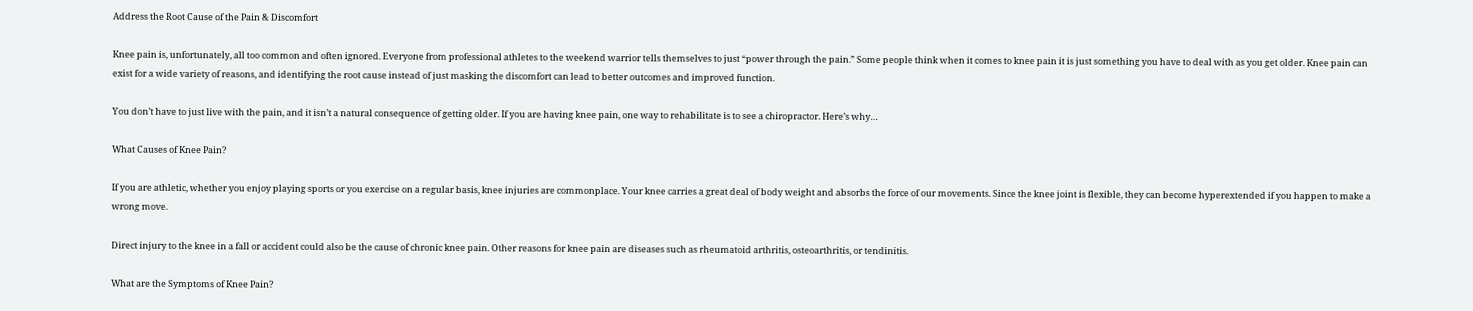Address the Root Cause of the Pain & Discomfort

Knee pain is, unfortunately, all too common and often ignored. Everyone from professional athletes to the weekend warrior tells themselves to just “power through the pain.” Some people think when it comes to knee pain it is just something you have to deal with as you get older. Knee pain can exist for a wide variety of reasons, and identifying the root cause instead of just masking the discomfort can lead to better outcomes and improved function.

You don’t have to just live with the pain, and it isn’t a natural consequence of getting older. If you are having knee pain, one way to rehabilitate is to see a chiropractor. Here’s why…

What Causes of Knee Pain?

If you are athletic, whether you enjoy playing sports or you exercise on a regular basis, knee injuries are commonplace. Your knee carries a great deal of body weight and absorbs the force of our movements. Since the knee joint is flexible, they can become hyperextended if you happen to make a wrong move.

Direct injury to the knee in a fall or accident could also be the cause of chronic knee pain. Other reasons for knee pain are diseases such as rheumatoid arthritis, osteoarthritis, or tendinitis.

What are the Symptoms of Knee Pain?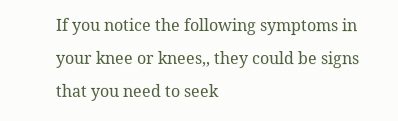If you notice the following symptoms in your knee or knees,, they could be signs that you need to seek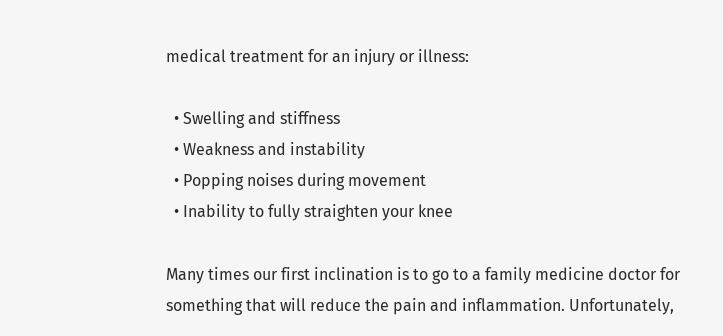medical treatment for an injury or illness:

  • Swelling and stiffness
  • Weakness and instability
  • Popping noises during movement
  • Inability to fully straighten your knee

Many times our first inclination is to go to a family medicine doctor for something that will reduce the pain and inflammation. Unfortunately,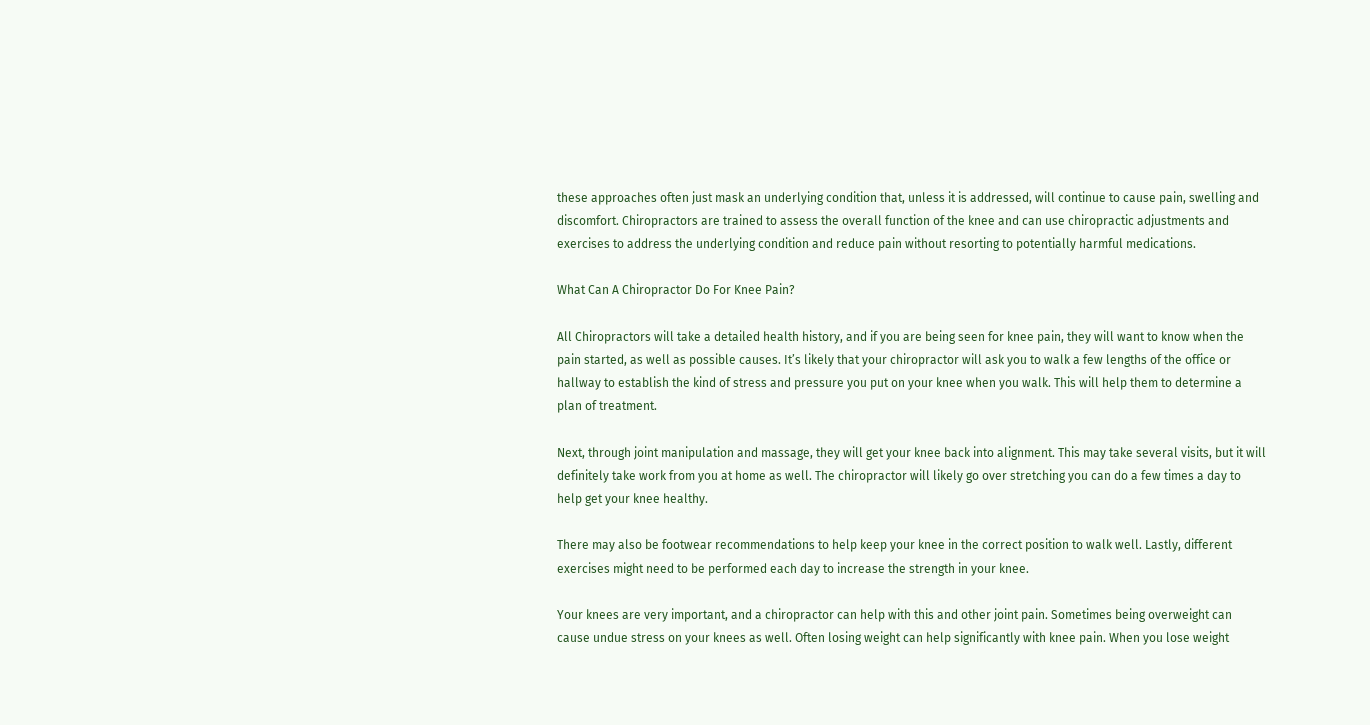these approaches often just mask an underlying condition that, unless it is addressed, will continue to cause pain, swelling and discomfort. Chiropractors are trained to assess the overall function of the knee and can use chiropractic adjustments and exercises to address the underlying condition and reduce pain without resorting to potentially harmful medications.

What Can A Chiropractor Do For Knee Pain?

All Chiropractors will take a detailed health history, and if you are being seen for knee pain, they will want to know when the pain started, as well as possible causes. It’s likely that your chiropractor will ask you to walk a few lengths of the office or hallway to establish the kind of stress and pressure you put on your knee when you walk. This will help them to determine a plan of treatment.

Next, through joint manipulation and massage, they will get your knee back into alignment. This may take several visits, but it will definitely take work from you at home as well. The chiropractor will likely go over stretching you can do a few times a day to help get your knee healthy.

There may also be footwear recommendations to help keep your knee in the correct position to walk well. Lastly, different exercises might need to be performed each day to increase the strength in your knee.

Your knees are very important, and a chiropractor can help with this and other joint pain. Sometimes being overweight can cause undue stress on your knees as well. Often losing weight can help significantly with knee pain. When you lose weight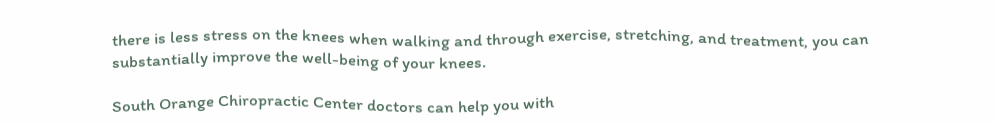there is less stress on the knees when walking and through exercise, stretching, and treatment, you can substantially improve the well-being of your knees.

South Orange Chiropractic Center doctors can help you with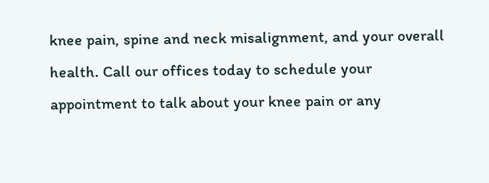knee pain, spine and neck misalignment, and your overall health. Call our offices today to schedule your appointment to talk about your knee pain or any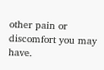other pain or discomfort you may have.